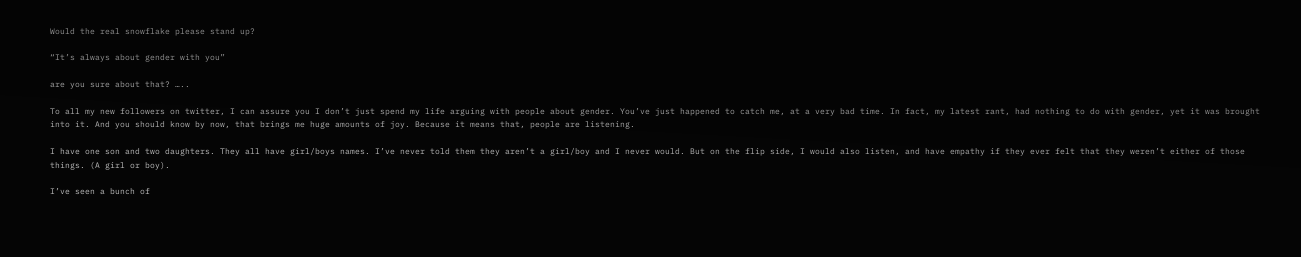Would the real snowflake please stand up?

“It’s always about gender with you”

are you sure about that? …..

To all my new followers on twitter, I can assure you I don’t just spend my life arguing with people about gender. You’ve just happened to catch me, at a very bad time. In fact, my latest rant, had nothing to do with gender, yet it was brought into it. And you should know by now, that brings me huge amounts of joy. Because it means that, people are listening.

I have one son and two daughters. They all have girl/boys names. I’ve never told them they aren’t a girl/boy and I never would. But on the flip side, I would also listen, and have empathy if they ever felt that they weren’t either of those things. (A girl or boy).

I’ve seen a bunch of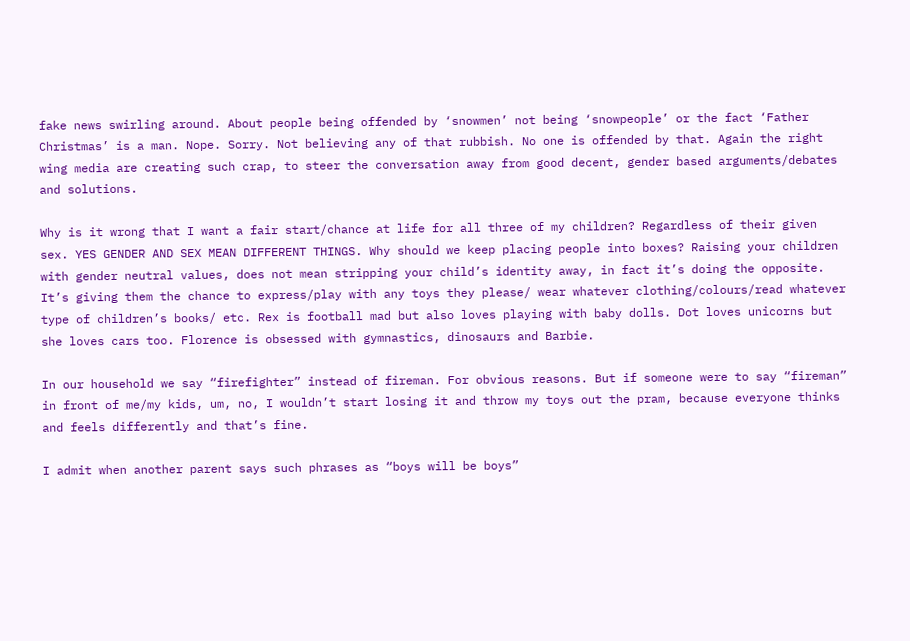fake news swirling around. About people being offended by ‘snowmen’ not being ‘snowpeople’ or the fact ‘Father Christmas’ is a man. Nope. Sorry. Not believing any of that rubbish. No one is offended by that. Again the right wing media are creating such crap, to steer the conversation away from good decent, gender based arguments/debates and solutions.

Why is it wrong that I want a fair start/chance at life for all three of my children? Regardless of their given sex. YES GENDER AND SEX MEAN DIFFERENT THINGS. Why should we keep placing people into boxes? Raising your children with gender neutral values, does not mean stripping your child’s identity away, in fact it’s doing the opposite. It’s giving them the chance to express/play with any toys they please/ wear whatever clothing/colours/read whatever type of children’s books/ etc. Rex is football mad but also loves playing with baby dolls. Dot loves unicorns but she loves cars too. Florence is obsessed with gymnastics, dinosaurs and Barbie.

In our household we say “firefighter” instead of fireman. For obvious reasons. But if someone were to say “fireman” in front of me/my kids, um, no, I wouldn’t start losing it and throw my toys out the pram, because everyone thinks and feels differently and that’s fine.

I admit when another parent says such phrases as “boys will be boys”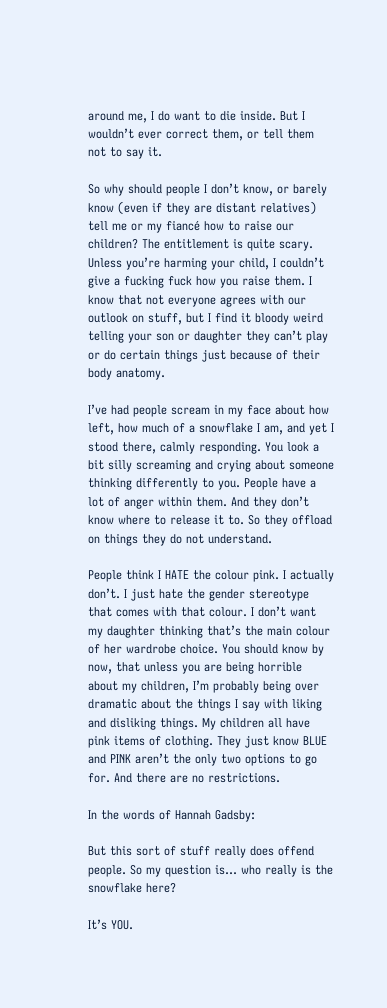around me, I do want to die inside. But I wouldn’t ever correct them, or tell them not to say it.

So why should people I don’t know, or barely know (even if they are distant relatives) tell me or my fiancé how to raise our children? The entitlement is quite scary. Unless you’re harming your child, I couldn’t give a fucking fuck how you raise them. I know that not everyone agrees with our outlook on stuff, but I find it bloody weird telling your son or daughter they can’t play or do certain things just because of their body anatomy.

I’ve had people scream in my face about how left, how much of a snowflake I am, and yet I stood there, calmly responding. You look a bit silly screaming and crying about someone thinking differently to you. People have a lot of anger within them. And they don’t know where to release it to. So they offload on things they do not understand.

People think I HATE the colour pink. I actually don’t. I just hate the gender stereotype that comes with that colour. I don’t want my daughter thinking that’s the main colour of her wardrobe choice. You should know by now, that unless you are being horrible about my children, I’m probably being over dramatic about the things I say with liking and disliking things. My children all have pink items of clothing. They just know BLUE and PINK aren’t the only two options to go for. And there are no restrictions.

In the words of Hannah Gadsby:

But this sort of stuff really does offend people. So my question is… who really is the snowflake here?

It’s YOU.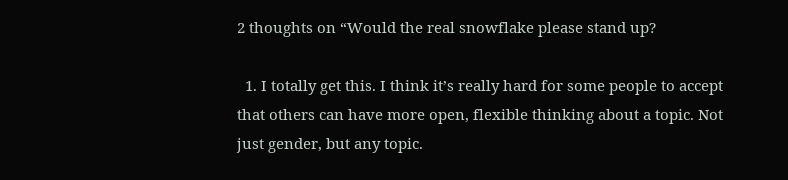2 thoughts on “Would the real snowflake please stand up?

  1. I totally get this. I think it’s really hard for some people to accept that others can have more open, flexible thinking about a topic. Not just gender, but any topic.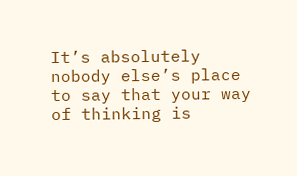It’s absolutely nobody else’s place to say that your way of thinking is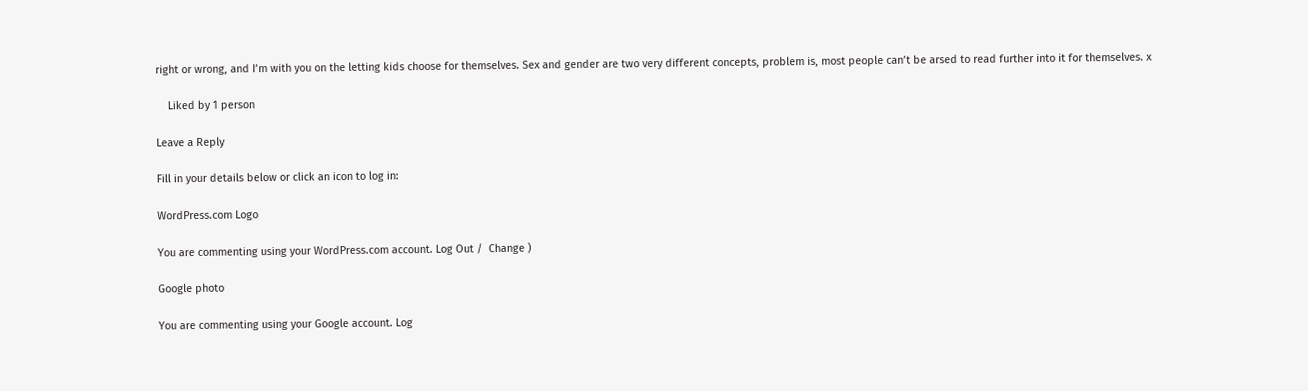right or wrong, and I’m with you on the letting kids choose for themselves. Sex and gender are two very different concepts, problem is, most people can’t be arsed to read further into it for themselves. x

    Liked by 1 person

Leave a Reply

Fill in your details below or click an icon to log in:

WordPress.com Logo

You are commenting using your WordPress.com account. Log Out /  Change )

Google photo

You are commenting using your Google account. Log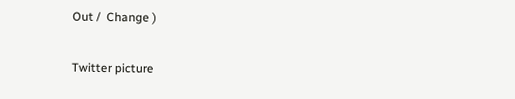Out /  Change )

Twitter picture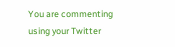You are commenting using your Twitter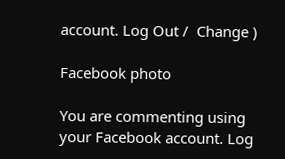account. Log Out /  Change )

Facebook photo

You are commenting using your Facebook account. Log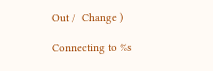Out /  Change )

Connecting to %s